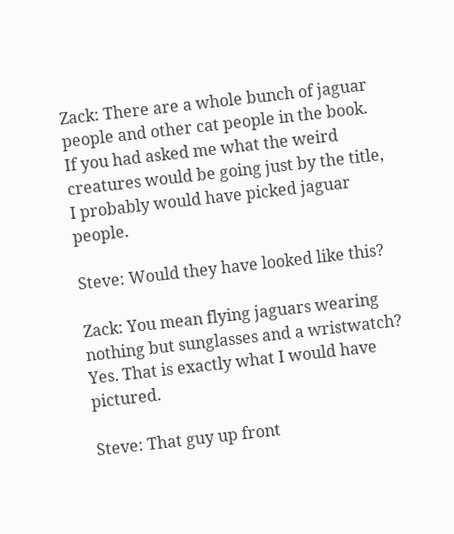Zack: There are a whole bunch of jaguar people and other cat people in the book. If you had asked me what the weird creatures would be going just by the title, I probably would have picked jaguar people.

Steve: Would they have looked like this?

Zack: You mean flying jaguars wearing nothing but sunglasses and a wristwatch? Yes. That is exactly what I would have pictured.

Steve: That guy up front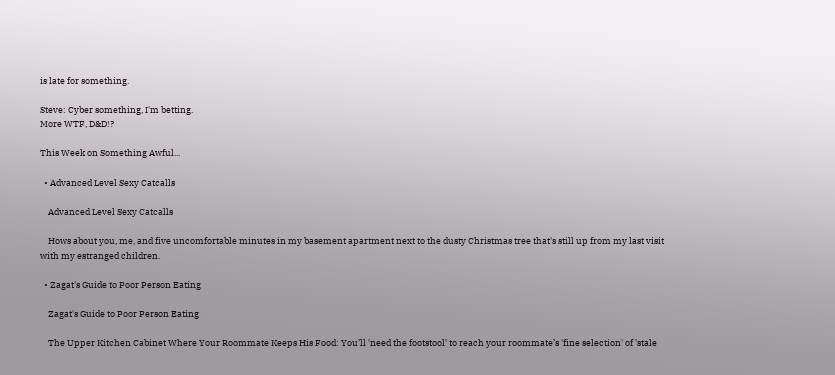is late for something.

Steve: Cyber something, I'm betting.
More WTF, D&D!?

This Week on Something Awful...

  • Advanced Level Sexy Catcalls

    Advanced Level Sexy Catcalls

    Hows about you, me, and five uncomfortable minutes in my basement apartment next to the dusty Christmas tree that's still up from my last visit with my estranged children.

  • Zagat's Guide to Poor Person Eating

    Zagat's Guide to Poor Person Eating

    The Upper Kitchen Cabinet Where Your Roommate Keeps His Food: You’ll 'need the footstool' to reach your roommate’s 'fine selection' of 'stale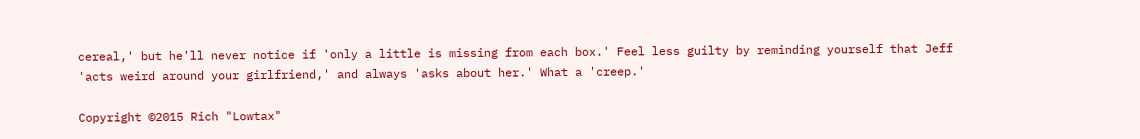cereal,' but he'll never notice if 'only a little is missing from each box.' Feel less guilty by reminding yourself that Jeff 'acts weird around your girlfriend,' and always 'asks about her.' What a 'creep.'

Copyright ©2015 Rich "Lowtax"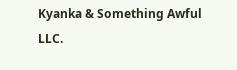Kyanka & Something Awful LLC.